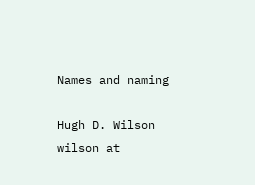Names and naming

Hugh D. Wilson wilson at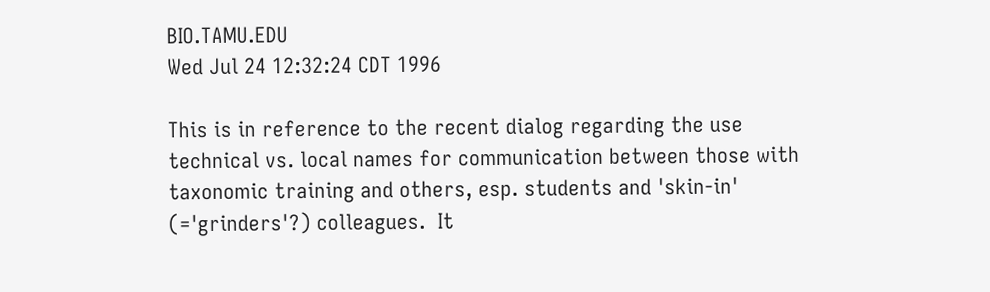BIO.TAMU.EDU
Wed Jul 24 12:32:24 CDT 1996

This is in reference to the recent dialog regarding the use
technical vs. local names for communication between those with
taxonomic training and others, esp. students and 'skin-in'
(='grinders'?) colleagues.  It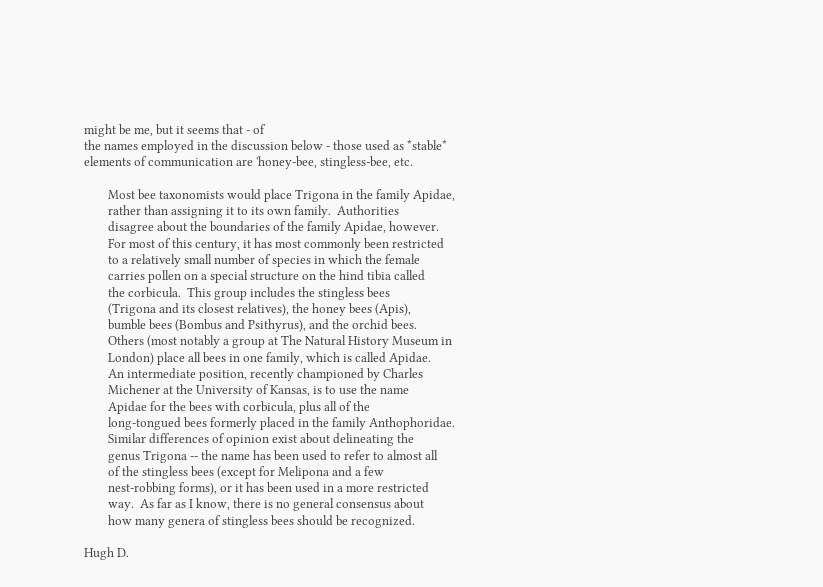might be me, but it seems that - of
the names employed in the discussion below - those used as *stable*
elements of communication are 'honey-bee, stingless-bee, etc.

        Most bee taxonomists would place Trigona in the family Apidae,
        rather than assigning it to its own family.  Authorities
        disagree about the boundaries of the family Apidae, however.
        For most of this century, it has most commonly been restricted
        to a relatively small number of species in which the female
        carries pollen on a special structure on the hind tibia called
        the corbicula.  This group includes the stingless bees
        (Trigona and its closest relatives), the honey bees (Apis),
        bumble bees (Bombus and Psithyrus), and the orchid bees.
        Others (most notably a group at The Natural History Museum in
        London) place all bees in one family, which is called Apidae.
        An intermediate position, recently championed by Charles
        Michener at the University of Kansas, is to use the name
        Apidae for the bees with corbicula, plus all of the
        long-tongued bees formerly placed in the family Anthophoridae.
        Similar differences of opinion exist about delineating the
        genus Trigona -- the name has been used to refer to almost all
        of the stingless bees (except for Melipona and a few
        nest-robbing forms), or it has been used in a more restricted
        way.  As far as I know, there is no general consensus about
        how many genera of stingless bees should be recognized.

Hugh D.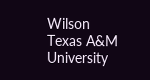Wilson
Texas A&M University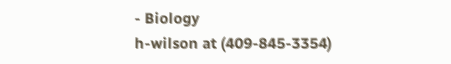- Biology
h-wilson at (409-845-3354)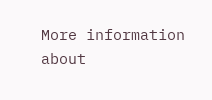More information about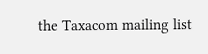the Taxacom mailing list